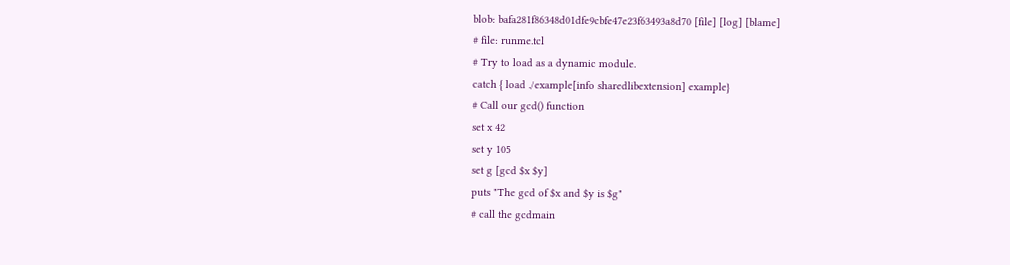blob: bafa281f86348d01dfe9cbfe47e23f63493a8d70 [file] [log] [blame]
# file: runme.tcl
# Try to load as a dynamic module.
catch { load ./example[info sharedlibextension] example}
# Call our gcd() function
set x 42
set y 105
set g [gcd $x $y]
puts "The gcd of $x and $y is $g"
# call the gcdmain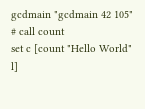gcdmain "gcdmain 42 105"
# call count
set c [count "Hello World" l]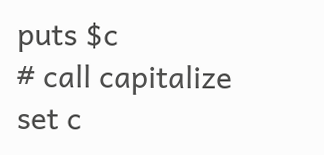puts $c
# call capitalize
set c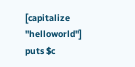[capitalize "helloworld"]
puts $c